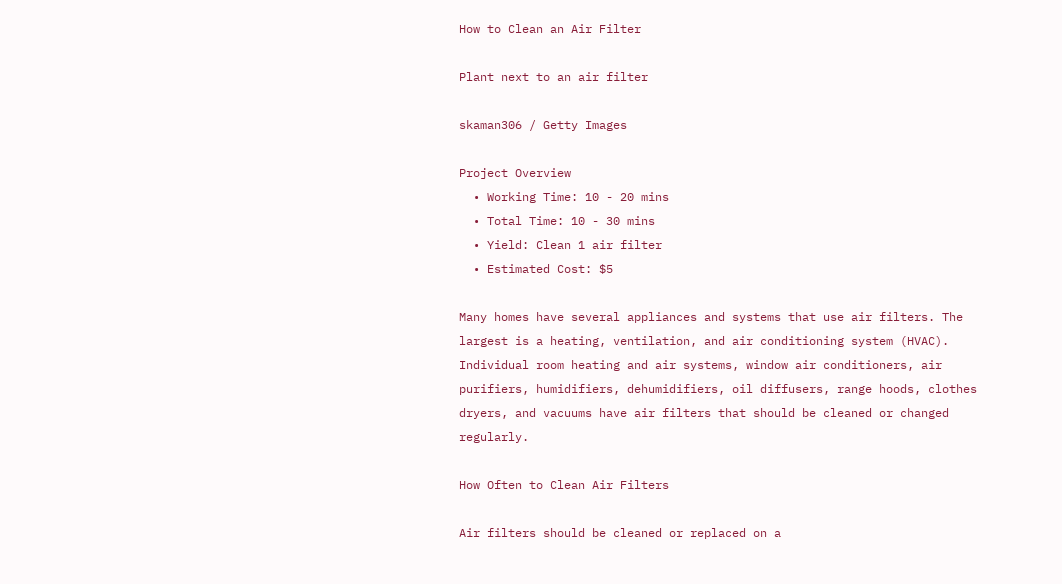How to Clean an Air Filter

Plant next to an air filter

skaman306 / Getty Images

Project Overview
  • Working Time: 10 - 20 mins
  • Total Time: 10 - 30 mins
  • Yield: Clean 1 air filter
  • Estimated Cost: $5

Many homes have several appliances and systems that use air filters. The largest is a heating, ventilation, and air conditioning system (HVAC). Individual room heating and air systems, window air conditioners, air purifiers, humidifiers, dehumidifiers, oil diffusers, range hoods, clothes dryers, and vacuums have air filters that should be cleaned or changed regularly.

How Often to Clean Air Filters

Air filters should be cleaned or replaced on a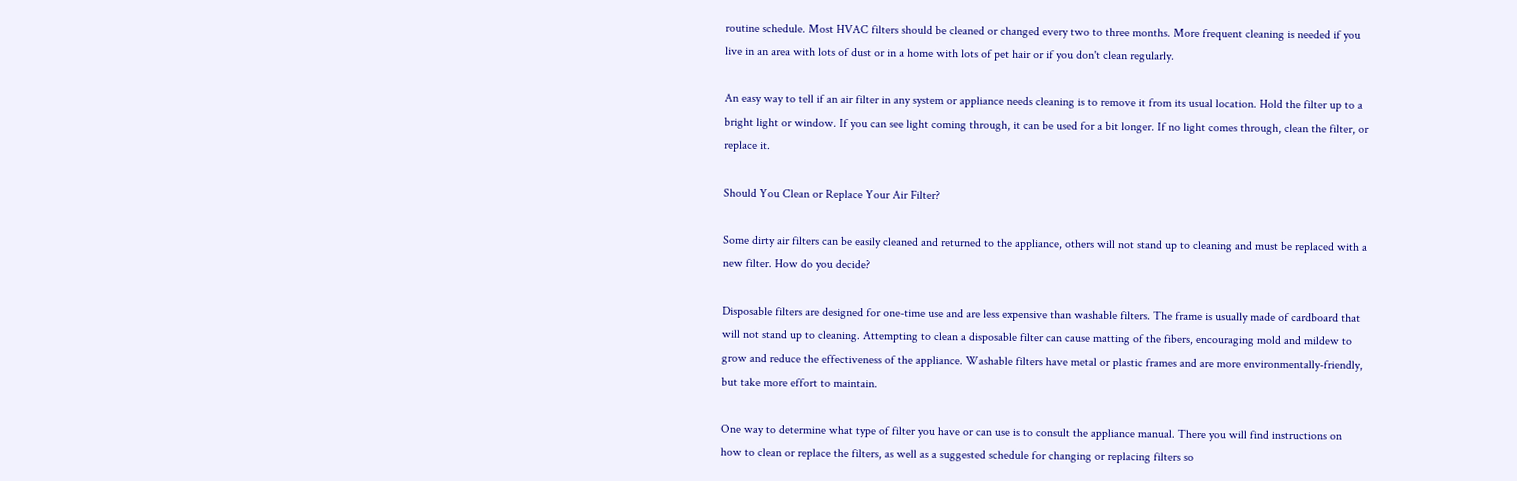routine schedule. Most HVAC filters should be cleaned or changed every two to three months. More frequent cleaning is needed if you live in an area with lots of dust or in a home with lots of pet hair or if you don't clean regularly.

An easy way to tell if an air filter in any system or appliance needs cleaning is to remove it from its usual location. Hold the filter up to a bright light or window. If you can see light coming through, it can be used for a bit longer. If no light comes through, clean the filter, or replace it.

Should You Clean or Replace Your Air Filter?

Some dirty air filters can be easily cleaned and returned to the appliance, others will not stand up to cleaning and must be replaced with a new filter. How do you decide?

Disposable filters are designed for one-time use and are less expensive than washable filters. The frame is usually made of cardboard that will not stand up to cleaning. Attempting to clean a disposable filter can cause matting of the fibers, encouraging mold and mildew to grow and reduce the effectiveness of the appliance. Washable filters have metal or plastic frames and are more environmentally-friendly, but take more effort to maintain.

One way to determine what type of filter you have or can use is to consult the appliance manual. There you will find instructions on how to clean or replace the filters, as well as a suggested schedule for changing or replacing filters so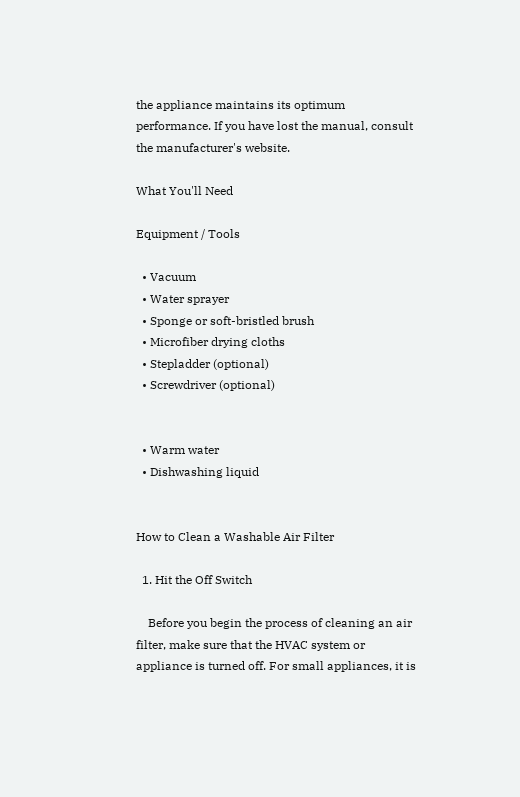the appliance maintains its optimum performance. If you have lost the manual, consult the manufacturer's website.

What You'll Need

Equipment / Tools

  • Vacuum
  • Water sprayer
  • Sponge or soft-bristled brush
  • Microfiber drying cloths
  • Stepladder (optional)
  • Screwdriver (optional)


  • Warm water
  • Dishwashing liquid


How to Clean a Washable Air Filter

  1. Hit the Off Switch

    Before you begin the process of cleaning an air filter, make sure that the HVAC system or appliance is turned off. For small appliances, it is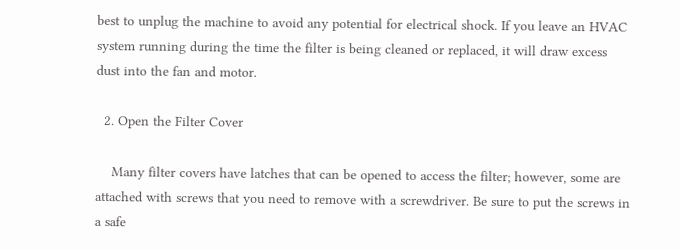best to unplug the machine to avoid any potential for electrical shock. If you leave an HVAC system running during the time the filter is being cleaned or replaced, it will draw excess dust into the fan and motor.

  2. Open the Filter Cover

    Many filter covers have latches that can be opened to access the filter; however, some are attached with screws that you need to remove with a screwdriver. Be sure to put the screws in a safe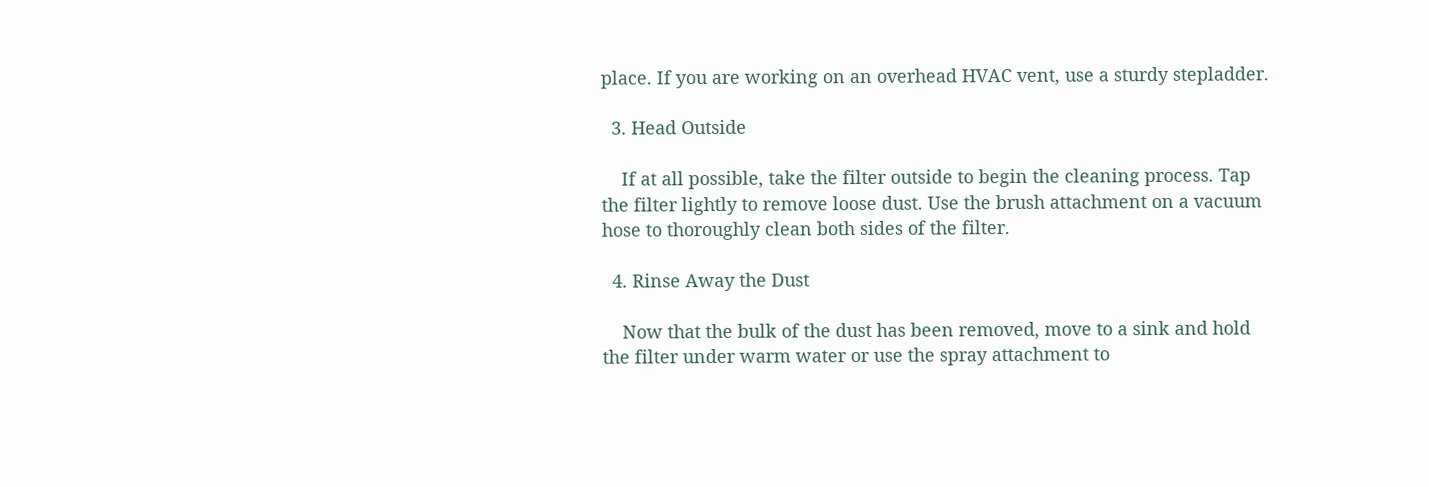place. If you are working on an overhead HVAC vent, use a sturdy stepladder.

  3. Head Outside

    If at all possible, take the filter outside to begin the cleaning process. Tap the filter lightly to remove loose dust. Use the brush attachment on a vacuum hose to thoroughly clean both sides of the filter.

  4. Rinse Away the Dust

    Now that the bulk of the dust has been removed, move to a sink and hold the filter under warm water or use the spray attachment to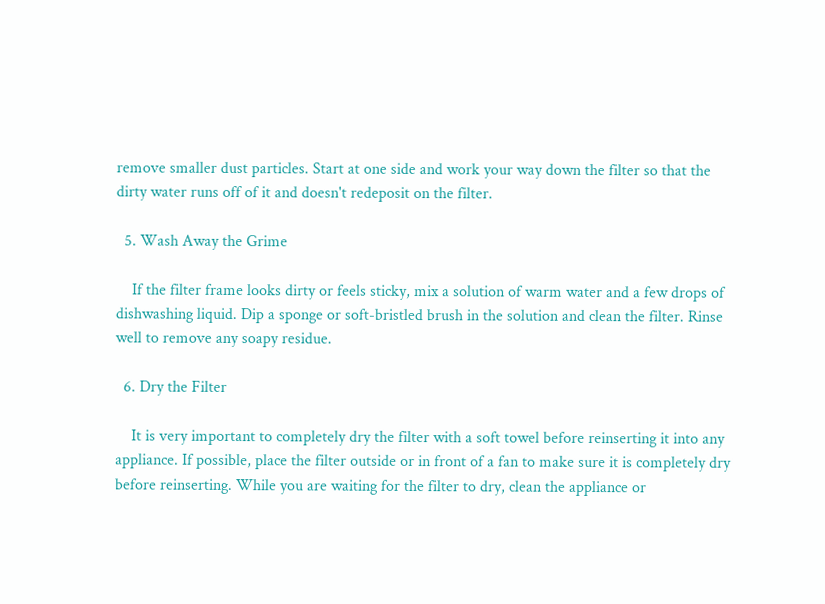remove smaller dust particles. Start at one side and work your way down the filter so that the dirty water runs off of it and doesn't redeposit on the filter.

  5. Wash Away the Grime

    If the filter frame looks dirty or feels sticky, mix a solution of warm water and a few drops of dishwashing liquid. Dip a sponge or soft-bristled brush in the solution and clean the filter. Rinse well to remove any soapy residue.

  6. Dry the Filter

    It is very important to completely dry the filter with a soft towel before reinserting it into any appliance. If possible, place the filter outside or in front of a fan to make sure it is completely dry before reinserting. While you are waiting for the filter to dry, clean the appliance or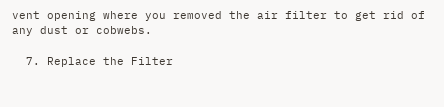vent opening where you removed the air filter to get rid of any dust or cobwebs.

  7. Replace the Filter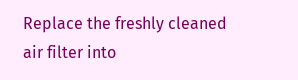Replace the freshly cleaned air filter into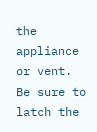the appliance or vent. Be sure to latch the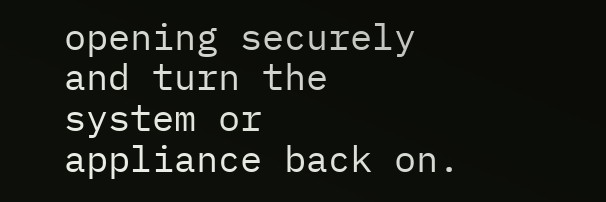opening securely and turn the system or appliance back on.